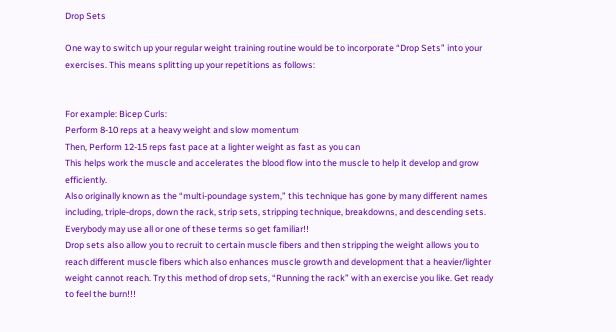Drop Sets

One way to switch up your regular weight training routine would be to incorporate “Drop Sets” into your exercises. This means splitting up your repetitions as follows:


For example: Bicep Curls:
Perform 8-10 reps at a heavy weight and slow momentum
Then, Perform 12-15 reps fast pace at a lighter weight as fast as you can
This helps work the muscle and accelerates the blood flow into the muscle to help it develop and grow efficiently.
Also originally known as the “multi-poundage system,” this technique has gone by many different names including, triple-drops, down the rack, strip sets, stripping technique, breakdowns, and descending sets. Everybody may use all or one of these terms so get familiar!!
Drop sets also allow you to recruit to certain muscle fibers and then stripping the weight allows you to reach different muscle fibers which also enhances muscle growth and development that a heavier/lighter weight cannot reach. Try this method of drop sets, “Running the rack” with an exercise you like. Get ready to feel the burn!!!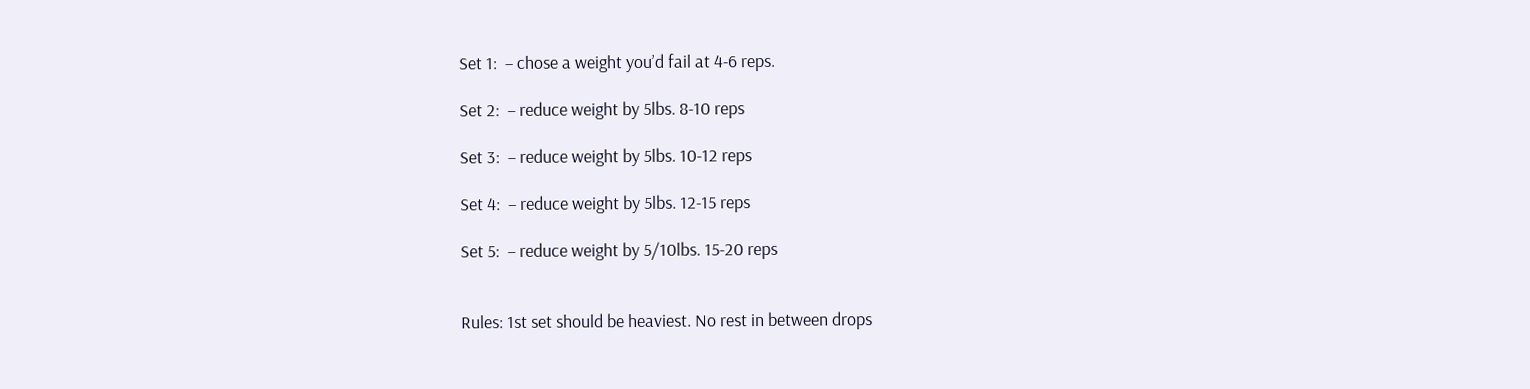Set 1:  – chose a weight you’d fail at 4-6 reps.

Set 2:  – reduce weight by 5lbs. 8-10 reps

Set 3:  – reduce weight by 5lbs. 10-12 reps

Set 4:  – reduce weight by 5lbs. 12-15 reps

Set 5:  – reduce weight by 5/10lbs. 15-20 reps


Rules: 1st set should be heaviest. No rest in between drops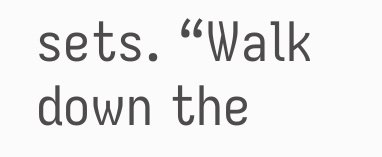sets. “Walk down the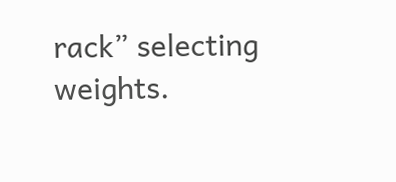rack” selecting weights.